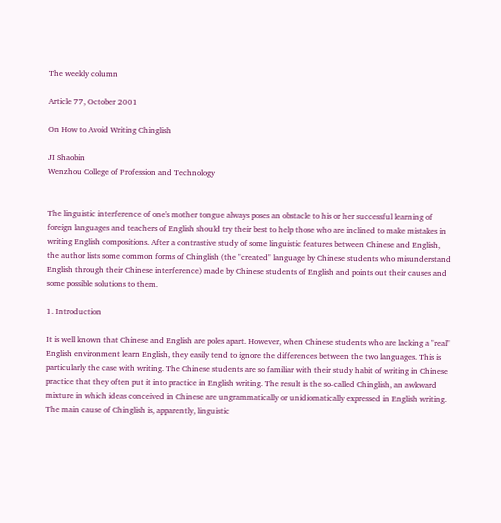The weekly column

Article 77, October 2001

On How to Avoid Writing Chinglish

JI Shaobin
Wenzhou College of Profession and Technology


The linguistic interference of one's mother tongue always poses an obstacle to his or her successful learning of foreign languages and teachers of English should try their best to help those who are inclined to make mistakes in writing English compositions. After a contrastive study of some linguistic features between Chinese and English, the author lists some common forms of Chinglish (the "created" language by Chinese students who misunderstand English through their Chinese interference) made by Chinese students of English and points out their causes and some possible solutions to them.

1. Introduction

It is well known that Chinese and English are poles apart. However, when Chinese students who are lacking a "real" English environment learn English, they easily tend to ignore the differences between the two languages. This is particularly the case with writing. The Chinese students are so familiar with their study habit of writing in Chinese practice that they often put it into practice in English writing. The result is the so-called Chinglish, an awkward mixture in which ideas conceived in Chinese are ungrammatically or unidiomatically expressed in English writing. The main cause of Chinglish is, apparently, linguistic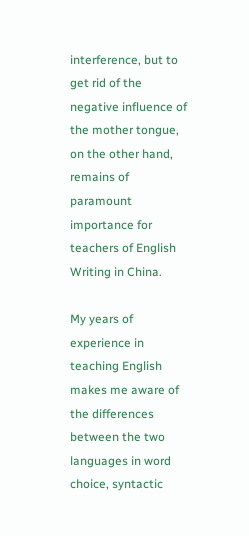interference, but to get rid of the negative influence of the mother tongue, on the other hand, remains of paramount importance for teachers of English Writing in China.

My years of experience in teaching English makes me aware of the differences between the two languages in word choice, syntactic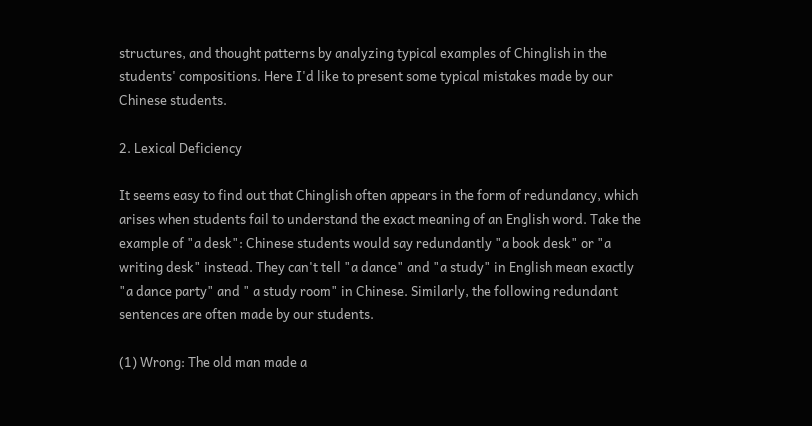structures, and thought patterns by analyzing typical examples of Chinglish in the students' compositions. Here I'd like to present some typical mistakes made by our Chinese students.

2. Lexical Deficiency

It seems easy to find out that Chinglish often appears in the form of redundancy, which arises when students fail to understand the exact meaning of an English word. Take the example of "a desk": Chinese students would say redundantly "a book desk" or "a writing desk" instead. They can't tell "a dance" and "a study" in English mean exactly "a dance party" and " a study room" in Chinese. Similarly, the following redundant sentences are often made by our students.

(1) Wrong: The old man made a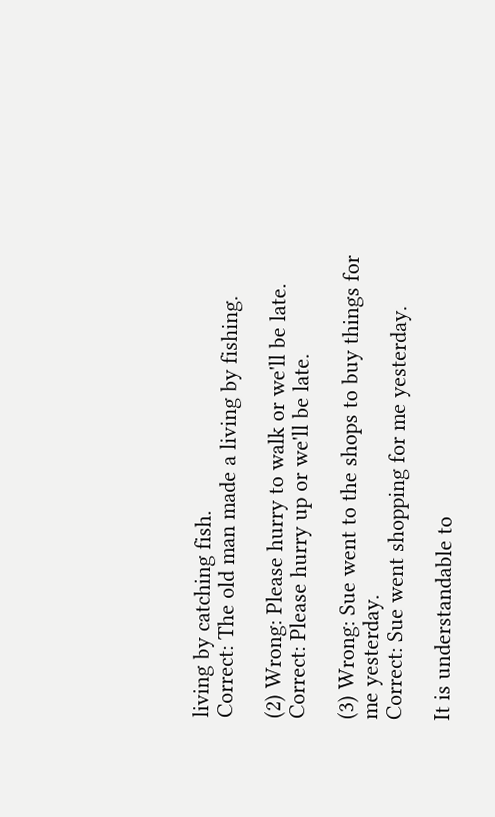living by catching fish.
Correct: The old man made a living by fishing.

(2) Wrong: Please hurry to walk or we'll be late.
Correct: Please hurry up or we'll be late.

(3) Wrong: Sue went to the shops to buy things for me yesterday.
Correct: Sue went shopping for me yesterday.

It is understandable to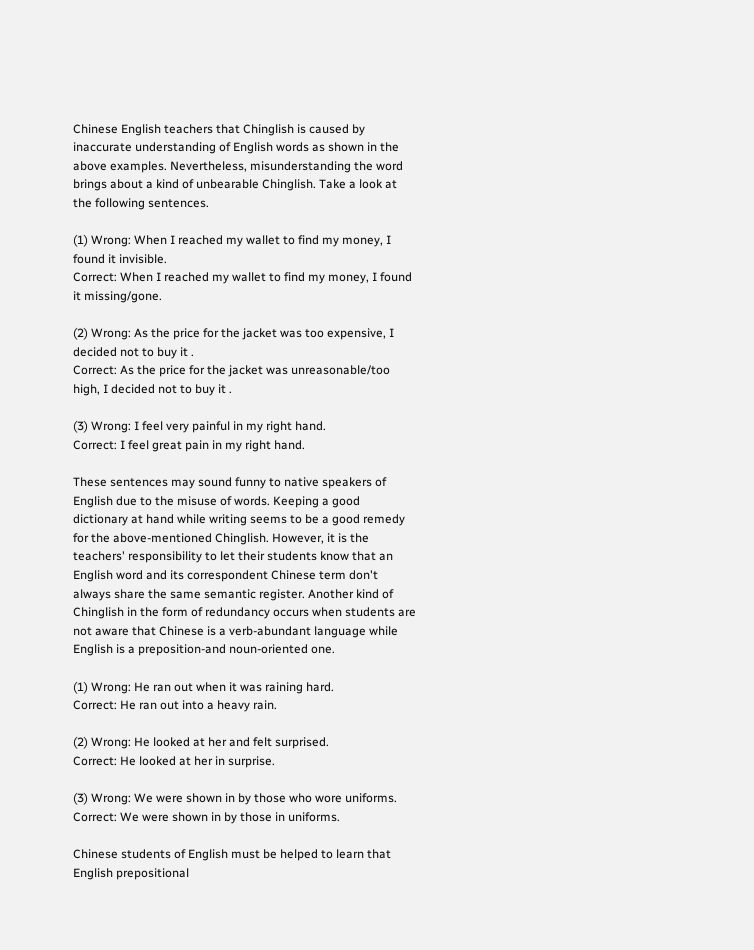Chinese English teachers that Chinglish is caused by inaccurate understanding of English words as shown in the above examples. Nevertheless, misunderstanding the word brings about a kind of unbearable Chinglish. Take a look at the following sentences.

(1) Wrong: When I reached my wallet to find my money, I found it invisible.
Correct: When I reached my wallet to find my money, I found it missing/gone.

(2) Wrong: As the price for the jacket was too expensive, I decided not to buy it .
Correct: As the price for the jacket was unreasonable/too high, I decided not to buy it .

(3) Wrong: I feel very painful in my right hand.
Correct: I feel great pain in my right hand.

These sentences may sound funny to native speakers of English due to the misuse of words. Keeping a good dictionary at hand while writing seems to be a good remedy for the above-mentioned Chinglish. However, it is the teachers' responsibility to let their students know that an English word and its correspondent Chinese term don't always share the same semantic register. Another kind of Chinglish in the form of redundancy occurs when students are not aware that Chinese is a verb-abundant language while English is a preposition-and noun-oriented one.

(1) Wrong: He ran out when it was raining hard.
Correct: He ran out into a heavy rain.

(2) Wrong: He looked at her and felt surprised.
Correct: He looked at her in surprise.

(3) Wrong: We were shown in by those who wore uniforms.
Correct: We were shown in by those in uniforms.

Chinese students of English must be helped to learn that English prepositional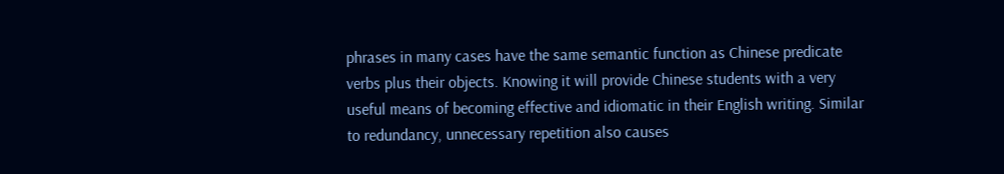phrases in many cases have the same semantic function as Chinese predicate verbs plus their objects. Knowing it will provide Chinese students with a very useful means of becoming effective and idiomatic in their English writing. Similar to redundancy, unnecessary repetition also causes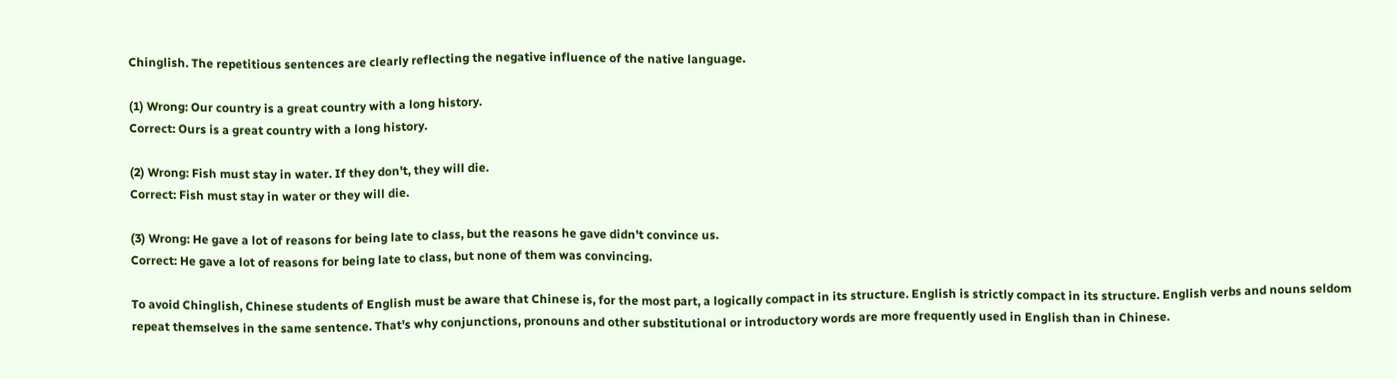Chinglish. The repetitious sentences are clearly reflecting the negative influence of the native language.

(1) Wrong: Our country is a great country with a long history.
Correct: Ours is a great country with a long history.

(2) Wrong: Fish must stay in water. If they don't, they will die.
Correct: Fish must stay in water or they will die.

(3) Wrong: He gave a lot of reasons for being late to class, but the reasons he gave didn't convince us.
Correct: He gave a lot of reasons for being late to class, but none of them was convincing.

To avoid Chinglish, Chinese students of English must be aware that Chinese is, for the most part, a logically compact in its structure. English is strictly compact in its structure. English verbs and nouns seldom repeat themselves in the same sentence. That's why conjunctions, pronouns and other substitutional or introductory words are more frequently used in English than in Chinese.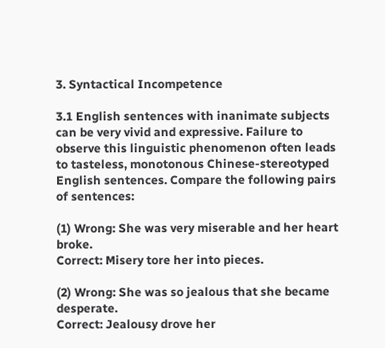3. Syntactical Incompetence

3.1 English sentences with inanimate subjects can be very vivid and expressive. Failure to observe this linguistic phenomenon often leads to tasteless, monotonous Chinese-stereotyped English sentences. Compare the following pairs of sentences:

(1) Wrong: She was very miserable and her heart broke.
Correct: Misery tore her into pieces.

(2) Wrong: She was so jealous that she became desperate.
Correct: Jealousy drove her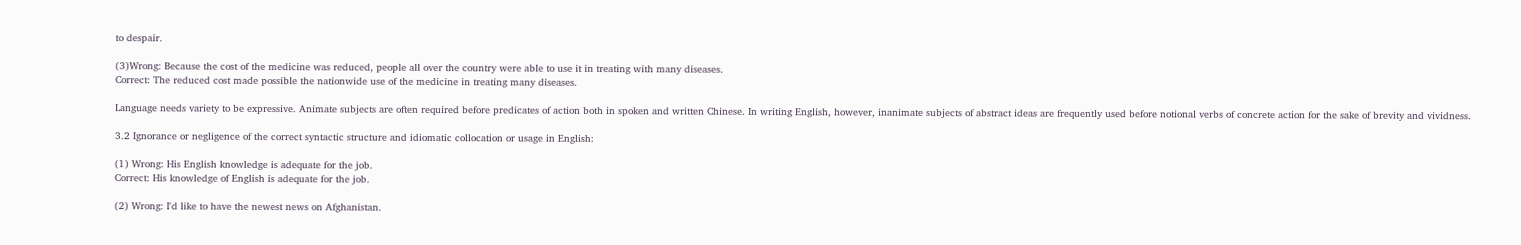to despair.

(3)Wrong: Because the cost of the medicine was reduced, people all over the country were able to use it in treating with many diseases.
Correct: The reduced cost made possible the nationwide use of the medicine in treating many diseases.

Language needs variety to be expressive. Animate subjects are often required before predicates of action both in spoken and written Chinese. In writing English, however, inanimate subjects of abstract ideas are frequently used before notional verbs of concrete action for the sake of brevity and vividness.

3.2 Ignorance or negligence of the correct syntactic structure and idiomatic collocation or usage in English:

(1) Wrong: His English knowledge is adequate for the job.
Correct: His knowledge of English is adequate for the job.

(2) Wrong: I'd like to have the newest news on Afghanistan.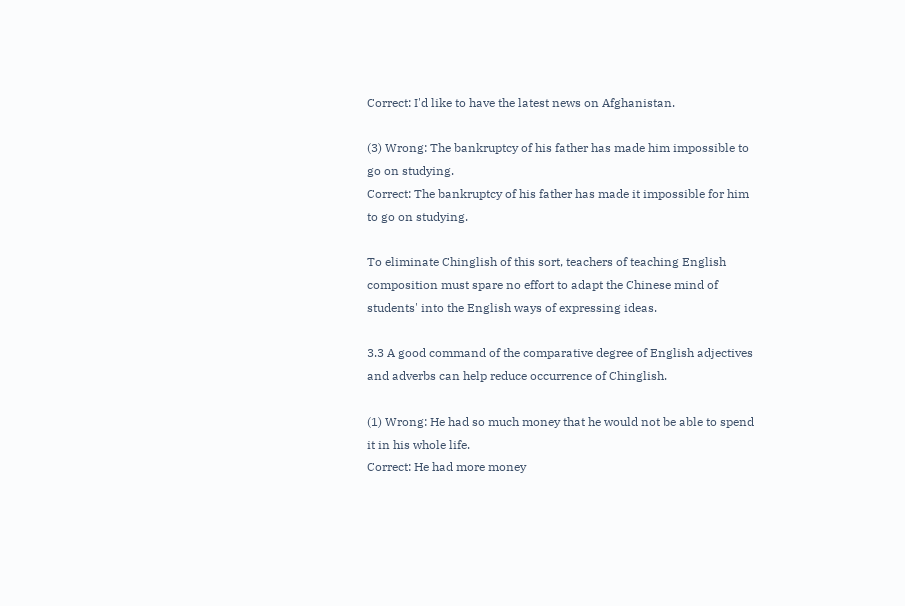Correct: I'd like to have the latest news on Afghanistan.

(3) Wrong: The bankruptcy of his father has made him impossible to go on studying.
Correct: The bankruptcy of his father has made it impossible for him to go on studying.

To eliminate Chinglish of this sort, teachers of teaching English composition must spare no effort to adapt the Chinese mind of students' into the English ways of expressing ideas.

3.3 A good command of the comparative degree of English adjectives and adverbs can help reduce occurrence of Chinglish.

(1) Wrong: He had so much money that he would not be able to spend it in his whole life.
Correct: He had more money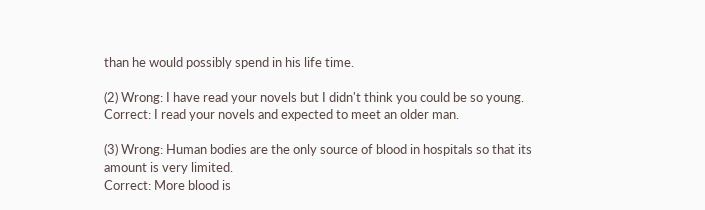than he would possibly spend in his life time.

(2) Wrong: I have read your novels but I didn't think you could be so young.
Correct: I read your novels and expected to meet an older man.

(3) Wrong: Human bodies are the only source of blood in hospitals so that its amount is very limited.
Correct: More blood is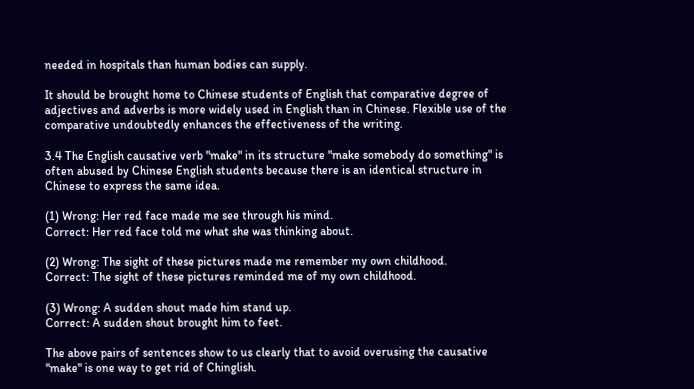needed in hospitals than human bodies can supply.

It should be brought home to Chinese students of English that comparative degree of adjectives and adverbs is more widely used in English than in Chinese. Flexible use of the comparative undoubtedly enhances the effectiveness of the writing.

3.4 The English causative verb "make" in its structure "make somebody do something" is often abused by Chinese English students because there is an identical structure in Chinese to express the same idea.

(1) Wrong: Her red face made me see through his mind.
Correct: Her red face told me what she was thinking about.

(2) Wrong: The sight of these pictures made me remember my own childhood.
Correct: The sight of these pictures reminded me of my own childhood.

(3) Wrong: A sudden shout made him stand up.
Correct: A sudden shout brought him to feet.

The above pairs of sentences show to us clearly that to avoid overusing the causative "make" is one way to get rid of Chinglish.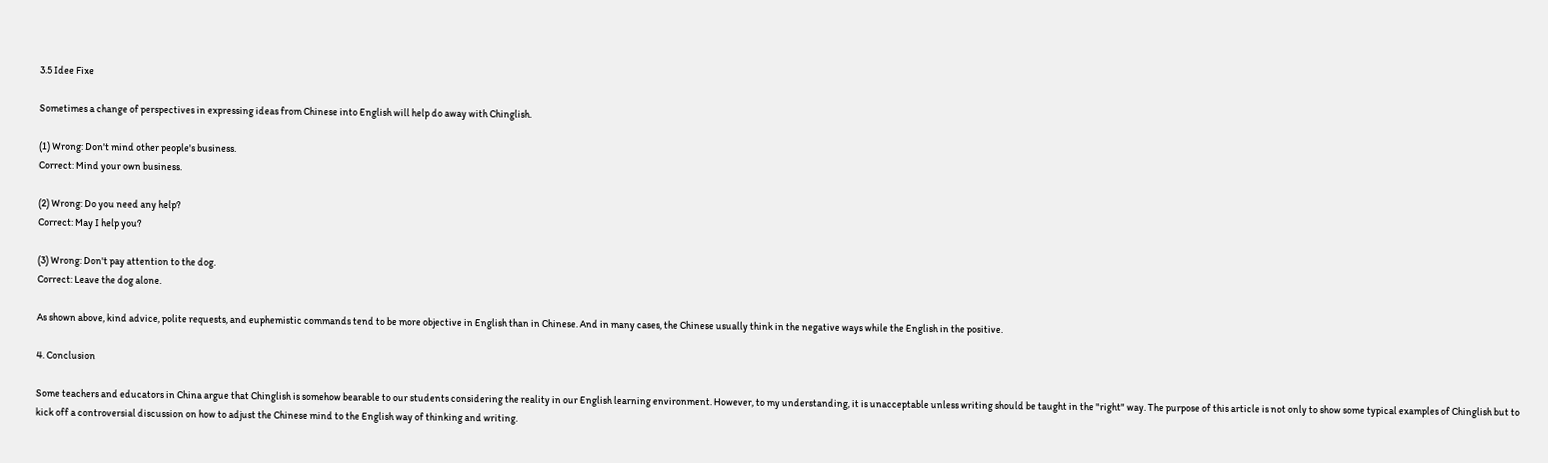3.5 Idee Fixe

Sometimes a change of perspectives in expressing ideas from Chinese into English will help do away with Chinglish.

(1) Wrong: Don't mind other people's business.
Correct: Mind your own business.

(2) Wrong: Do you need any help?
Correct: May I help you?

(3) Wrong: Don't pay attention to the dog.
Correct: Leave the dog alone.

As shown above, kind advice, polite requests, and euphemistic commands tend to be more objective in English than in Chinese. And in many cases, the Chinese usually think in the negative ways while the English in the positive.

4. Conclusion

Some teachers and educators in China argue that Chinglish is somehow bearable to our students considering the reality in our English learning environment. However, to my understanding, it is unacceptable unless writing should be taught in the "right" way. The purpose of this article is not only to show some typical examples of Chinglish but to kick off a controversial discussion on how to adjust the Chinese mind to the English way of thinking and writing.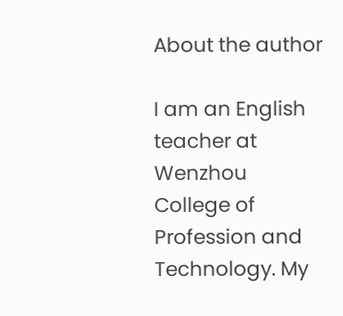About the author

I am an English teacher at Wenzhou College of Profession and Technology. My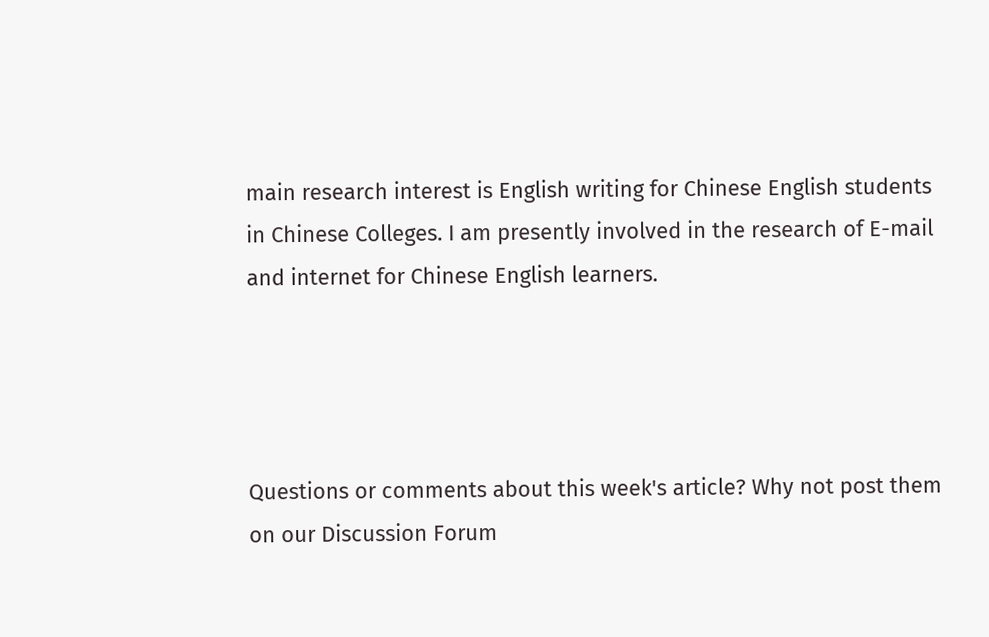main research interest is English writing for Chinese English students in Chinese Colleges. I am presently involved in the research of E-mail and internet for Chinese English learners.




Questions or comments about this week's article? Why not post them on our Discussion Forum